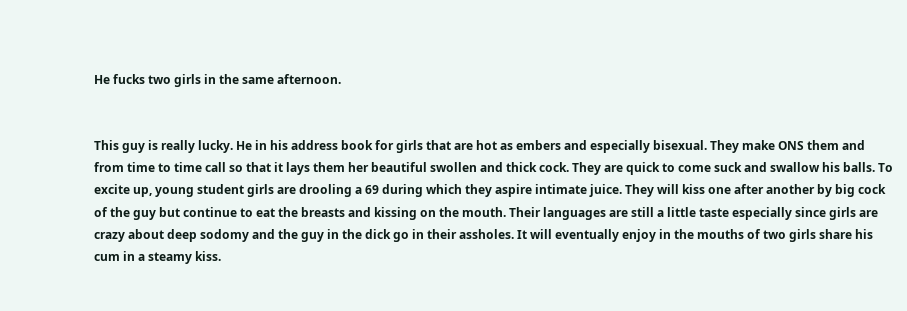He fucks two girls in the same afternoon.


This guy is really lucky. He in his address book for girls that are hot as embers and especially bisexual. They make ONS them and from time to time call so that it lays them her beautiful swollen and thick cock. They are quick to come suck and swallow his balls. To excite up, young student girls are drooling a 69 during which they aspire intimate juice. They will kiss one after another by big cock of the guy but continue to eat the breasts and kissing on the mouth. Their languages are still a little taste especially since girls are crazy about deep sodomy and the guy in the dick go in their assholes. It will eventually enjoy in the mouths of two girls share his cum in a steamy kiss.